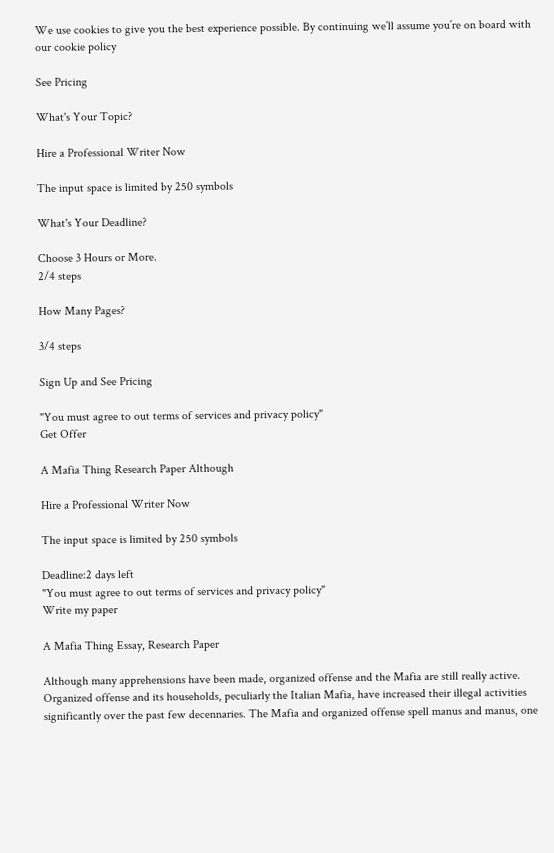We use cookies to give you the best experience possible. By continuing we’ll assume you’re on board with our cookie policy

See Pricing

What's Your Topic?

Hire a Professional Writer Now

The input space is limited by 250 symbols

What's Your Deadline?

Choose 3 Hours or More.
2/4 steps

How Many Pages?

3/4 steps

Sign Up and See Pricing

"You must agree to out terms of services and privacy policy"
Get Offer

A Mafia Thing Research Paper Although

Hire a Professional Writer Now

The input space is limited by 250 symbols

Deadline:2 days left
"You must agree to out terms of services and privacy policy"
Write my paper

A Mafia Thing Essay, Research Paper

Although many apprehensions have been made, organized offense and the Mafia are still really active. Organized offense and its households, peculiarly the Italian Mafia, have increased their illegal activities significantly over the past few decennaries. The Mafia and organized offense spell manus and manus, one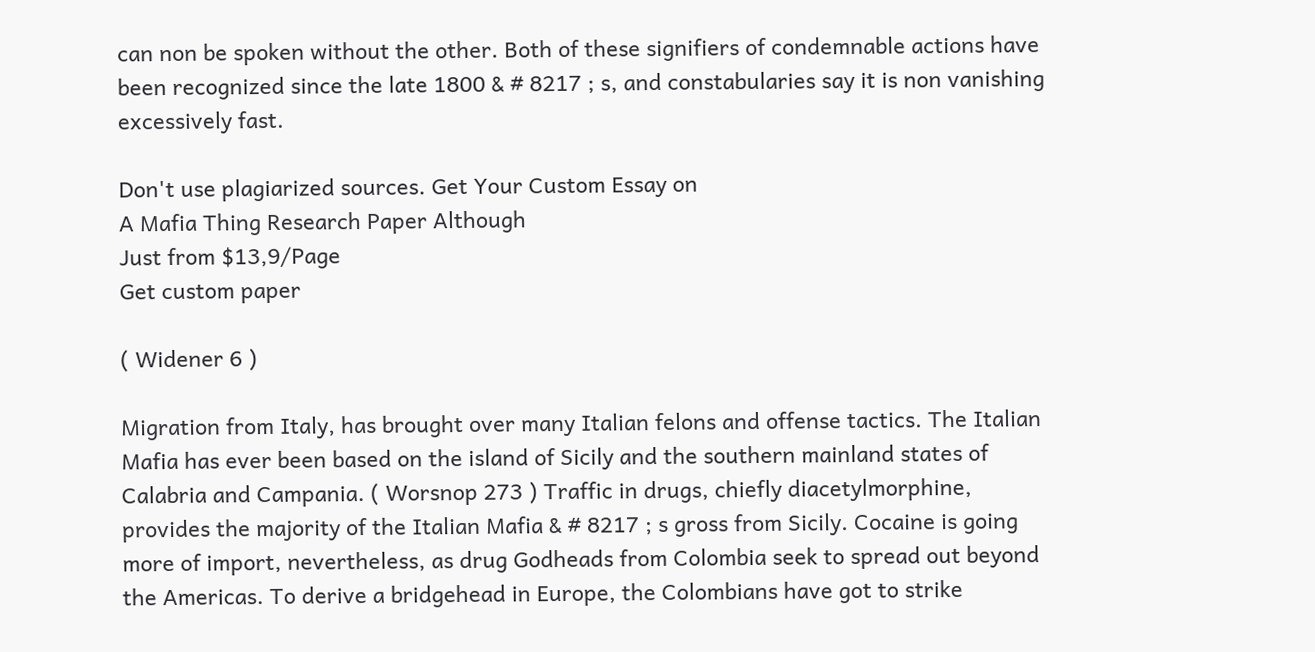can non be spoken without the other. Both of these signifiers of condemnable actions have been recognized since the late 1800 & # 8217 ; s, and constabularies say it is non vanishing excessively fast.

Don't use plagiarized sources. Get Your Custom Essay on
A Mafia Thing Research Paper Although
Just from $13,9/Page
Get custom paper

( Widener 6 )

Migration from Italy, has brought over many Italian felons and offense tactics. The Italian Mafia has ever been based on the island of Sicily and the southern mainland states of Calabria and Campania. ( Worsnop 273 ) Traffic in drugs, chiefly diacetylmorphine, provides the majority of the Italian Mafia & # 8217 ; s gross from Sicily. Cocaine is going more of import, nevertheless, as drug Godheads from Colombia seek to spread out beyond the Americas. To derive a bridgehead in Europe, the Colombians have got to strike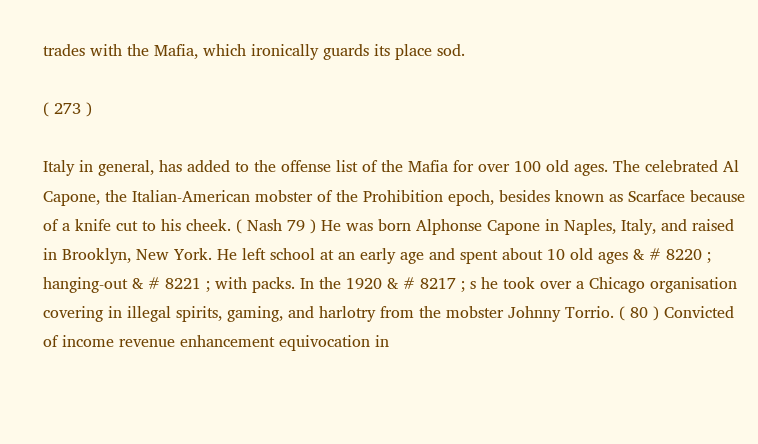trades with the Mafia, which ironically guards its place sod.

( 273 )

Italy in general, has added to the offense list of the Mafia for over 100 old ages. The celebrated Al Capone, the Italian-American mobster of the Prohibition epoch, besides known as Scarface because of a knife cut to his cheek. ( Nash 79 ) He was born Alphonse Capone in Naples, Italy, and raised in Brooklyn, New York. He left school at an early age and spent about 10 old ages & # 8220 ; hanging-out & # 8221 ; with packs. In the 1920 & # 8217 ; s he took over a Chicago organisation covering in illegal spirits, gaming, and harlotry from the mobster Johnny Torrio. ( 80 ) Convicted of income revenue enhancement equivocation in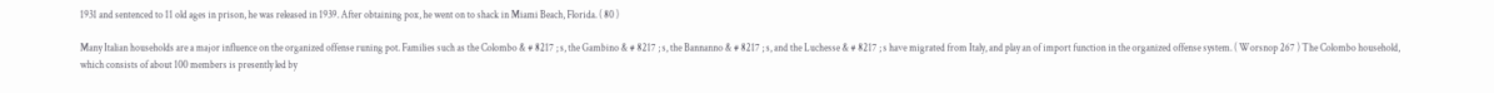1931 and sentenced to 11 old ages in prison, he was released in 1939. After obtaining pox, he went on to shack in Miami Beach, Florida. ( 80 )

Many Italian households are a major influence on the organized offense runing pot. Families such as the Colombo & # 8217 ; s, the Gambino & # 8217 ; s, the Bannanno & # 8217 ; s, and the Luchesse & # 8217 ; s have migrated from Italy, and play an of import function in the organized offense system. ( Worsnop 267 ) The Colombo household, which consists of about 100 members is presently led by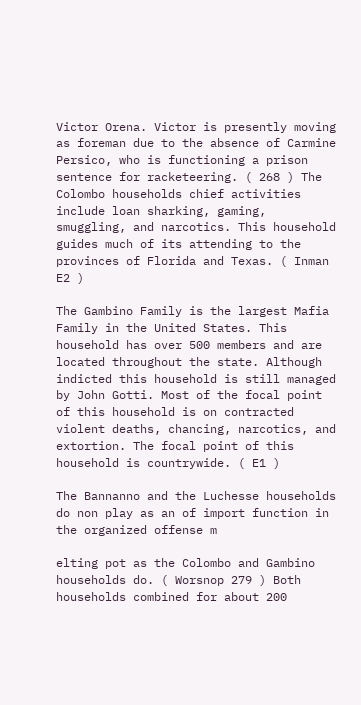Victor Orena. Victor is presently moving as foreman due to the absence of Carmine Persico, who is functioning a prison sentence for racketeering. ( 268 ) The Colombo households chief activities include loan sharking, gaming, smuggling, and narcotics. This household guides much of its attending to the provinces of Florida and Texas. ( Inman E2 )

The Gambino Family is the largest Mafia Family in the United States. This household has over 500 members and are located throughout the state. Although indicted this household is still managed by John Gotti. Most of the focal point of this household is on contracted violent deaths, chancing, narcotics, and extortion. The focal point of this household is countrywide. ( E1 )

The Bannanno and the Luchesse households do non play as an of import function in the organized offense m

elting pot as the Colombo and Gambino households do. ( Worsnop 279 ) Both households combined for about 200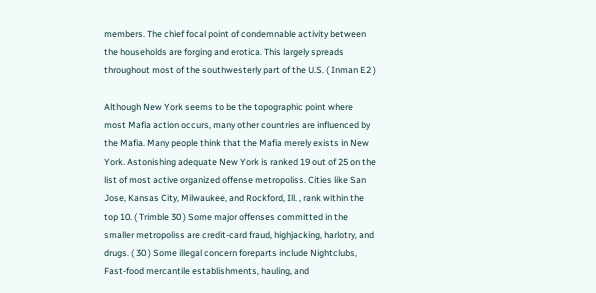members. The chief focal point of condemnable activity between the households are forging and erotica. This largely spreads throughout most of the southwesterly part of the U.S. ( Inman E2 )

Although New York seems to be the topographic point where most Mafia action occurs, many other countries are influenced by the Mafia. Many people think that the Mafia merely exists in New York. Astonishing adequate New York is ranked 19 out of 25 on the list of most active organized offense metropoliss. Cities like San Jose, Kansas City, Milwaukee, and Rockford, Ill. , rank within the top 10. ( Trimble 30 ) Some major offenses committed in the smaller metropoliss are credit-card fraud, highjacking, harlotry, and drugs. ( 30 ) Some illegal concern foreparts include Nightclubs, Fast-food mercantile establishments, hauling, and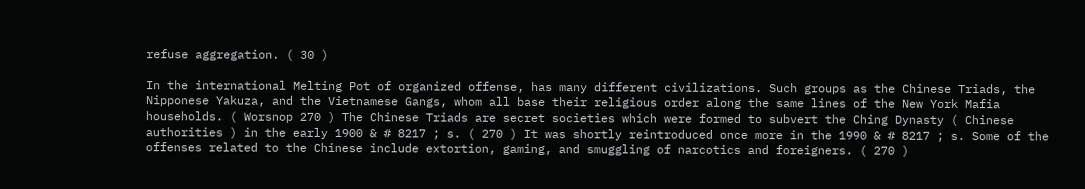refuse aggregation. ( 30 )

In the international Melting Pot of organized offense, has many different civilizations. Such groups as the Chinese Triads, the Nipponese Yakuza, and the Vietnamese Gangs, whom all base their religious order along the same lines of the New York Mafia households. ( Worsnop 270 ) The Chinese Triads are secret societies which were formed to subvert the Ching Dynasty ( Chinese authorities ) in the early 1900 & # 8217 ; s. ( 270 ) It was shortly reintroduced once more in the 1990 & # 8217 ; s. Some of the offenses related to the Chinese include extortion, gaming, and smuggling of narcotics and foreigners. ( 270 )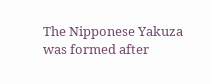The Nipponese Yakuza was formed after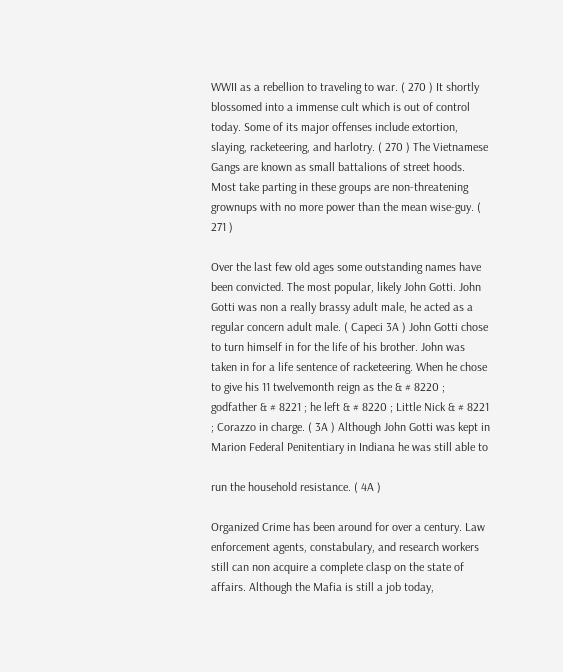WWII as a rebellion to traveling to war. ( 270 ) It shortly blossomed into a immense cult which is out of control today. Some of its major offenses include extortion, slaying, racketeering, and harlotry. ( 270 ) The Vietnamese Gangs are known as small battalions of street hoods. Most take parting in these groups are non-threatening grownups with no more power than the mean wise-guy. ( 271 )

Over the last few old ages some outstanding names have been convicted. The most popular, likely John Gotti. John Gotti was non a really brassy adult male, he acted as a regular concern adult male. ( Capeci 3A ) John Gotti chose to turn himself in for the life of his brother. John was taken in for a life sentence of racketeering. When he chose to give his 11 twelvemonth reign as the & # 8220 ; godfather & # 8221 ; he left & # 8220 ; Little Nick & # 8221 ; Corazzo in charge. ( 3A ) Although John Gotti was kept in Marion Federal Penitentiary in Indiana he was still able to

run the household resistance. ( 4A )

Organized Crime has been around for over a century. Law enforcement agents, constabulary, and research workers still can non acquire a complete clasp on the state of affairs. Although the Mafia is still a job today,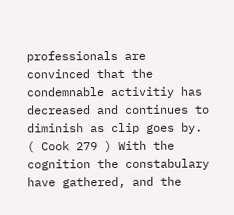professionals are convinced that the condemnable activitiy has decreased and continues to diminish as clip goes by. ( Cook 279 ) With the cognition the constabulary have gathered, and the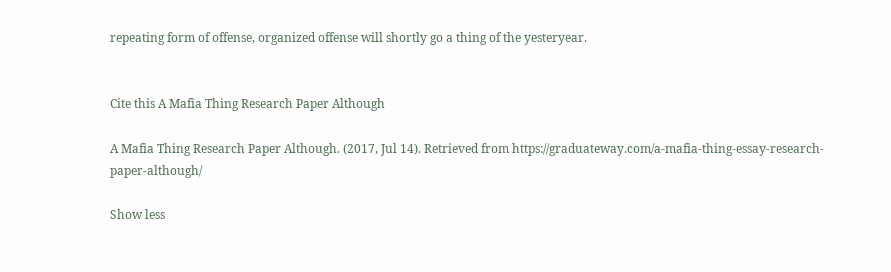repeating form of offense, organized offense will shortly go a thing of the yesteryear.


Cite this A Mafia Thing Research Paper Although

A Mafia Thing Research Paper Although. (2017, Jul 14). Retrieved from https://graduateway.com/a-mafia-thing-essay-research-paper-although/

Show less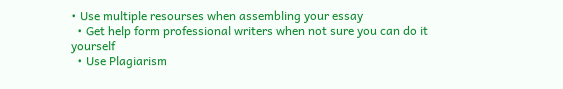• Use multiple resourses when assembling your essay
  • Get help form professional writers when not sure you can do it yourself
  • Use Plagiarism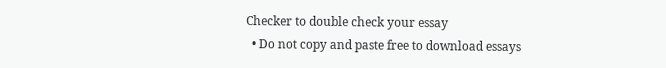Checker to double check your essay
  • Do not copy and paste free to download essays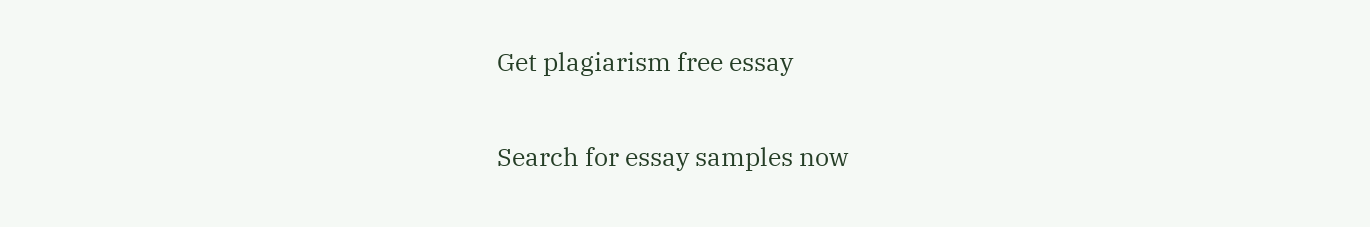Get plagiarism free essay

Search for essay samples now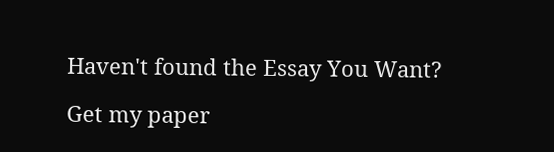Haven't found the Essay You Want?

Get my paper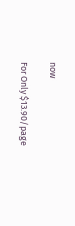now

For Only $13.90/page